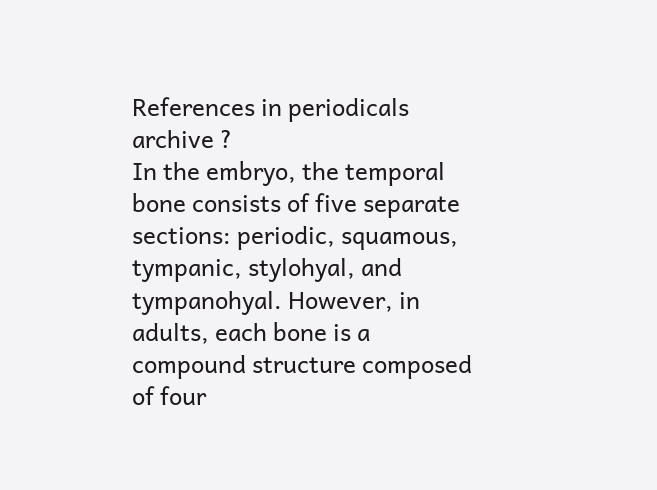References in periodicals archive ?
In the embryo, the temporal bone consists of five separate sections: periodic, squamous, tympanic, stylohyal, and tympanohyal. However, in adults, each bone is a compound structure composed of four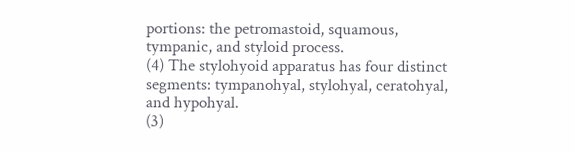portions: the petromastoid, squamous, tympanic, and styloid process.
(4) The stylohyoid apparatus has four distinct segments: tympanohyal, stylohyal, ceratohyal, and hypohyal.
(3)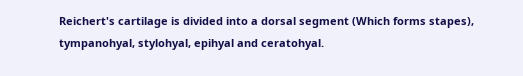Reichert's cartilage is divided into a dorsal segment (Which forms stapes), tympanohyal, stylohyal, epihyal and ceratohyal.